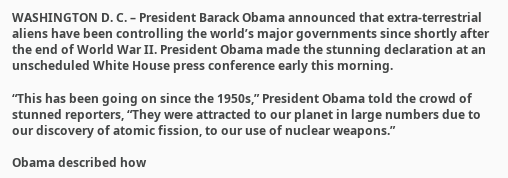WASHINGTON D. C. – President Barack Obama announced that extra-terrestrial aliens have been controlling the world’s major governments since shortly after the end of World War II. President Obama made the stunning declaration at an unscheduled White House press conference early this morning.

“This has been going on since the 1950s,” President Obama told the crowd of stunned reporters, “They were attracted to our planet in large numbers due to our discovery of atomic fission, to our use of nuclear weapons.”

Obama described how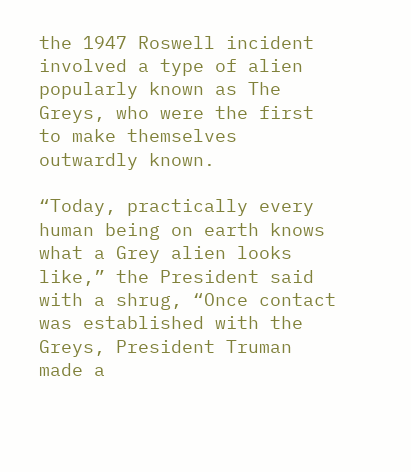the 1947 Roswell incident involved a type of alien popularly known as The Greys, who were the first to make themselves outwardly known.

“Today, practically every human being on earth knows what a Grey alien looks like,” the President said with a shrug, “Once contact was established with the Greys, President Truman made a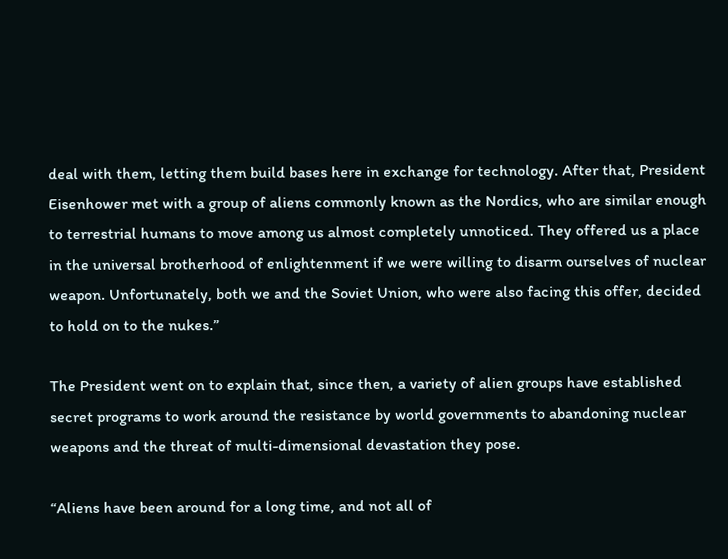deal with them, letting them build bases here in exchange for technology. After that, President Eisenhower met with a group of aliens commonly known as the Nordics, who are similar enough to terrestrial humans to move among us almost completely unnoticed. They offered us a place in the universal brotherhood of enlightenment if we were willing to disarm ourselves of nuclear weapon. Unfortunately, both we and the Soviet Union, who were also facing this offer, decided to hold on to the nukes.”

The President went on to explain that, since then, a variety of alien groups have established secret programs to work around the resistance by world governments to abandoning nuclear weapons and the threat of multi-dimensional devastation they pose.

“Aliens have been around for a long time, and not all of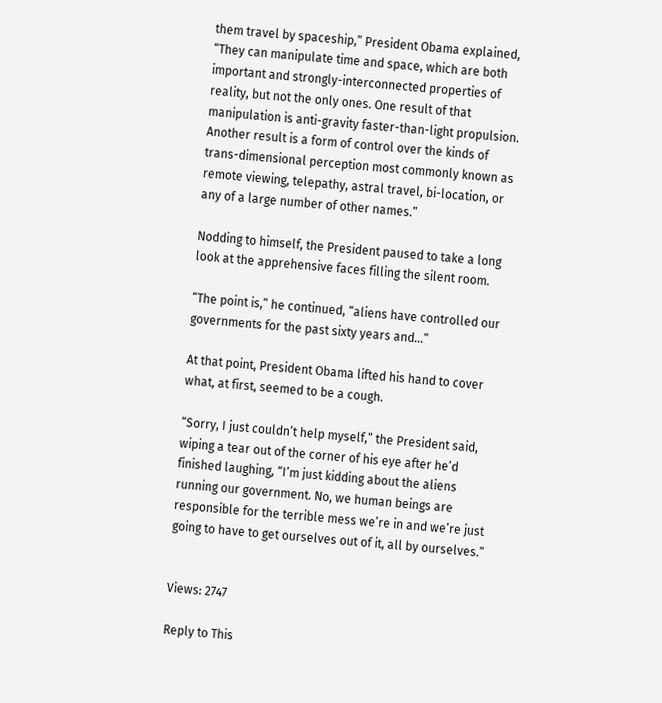them travel by spaceship,” President Obama explained, “They can manipulate time and space, which are both important and strongly-interconnected properties of reality, but not the only ones. One result of that manipulation is anti-gravity faster-than-light propulsion. Another result is a form of control over the kinds of trans-dimensional perception most commonly known as remote viewing, telepathy, astral travel, bi-location, or any of a large number of other names.”

Nodding to himself, the President paused to take a long look at the apprehensive faces filling the silent room.

“The point is,” he continued, “aliens have controlled our governments for the past sixty years and…”

At that point, President Obama lifted his hand to cover what, at first, seemed to be a cough.

“Sorry, I just couldn’t help myself,” the President said, wiping a tear out of the corner of his eye after he’d finished laughing, “I’m just kidding about the aliens running our government. No, we human beings are responsible for the terrible mess we’re in and we’re just going to have to get ourselves out of it, all by ourselves.”


Views: 2747

Reply to This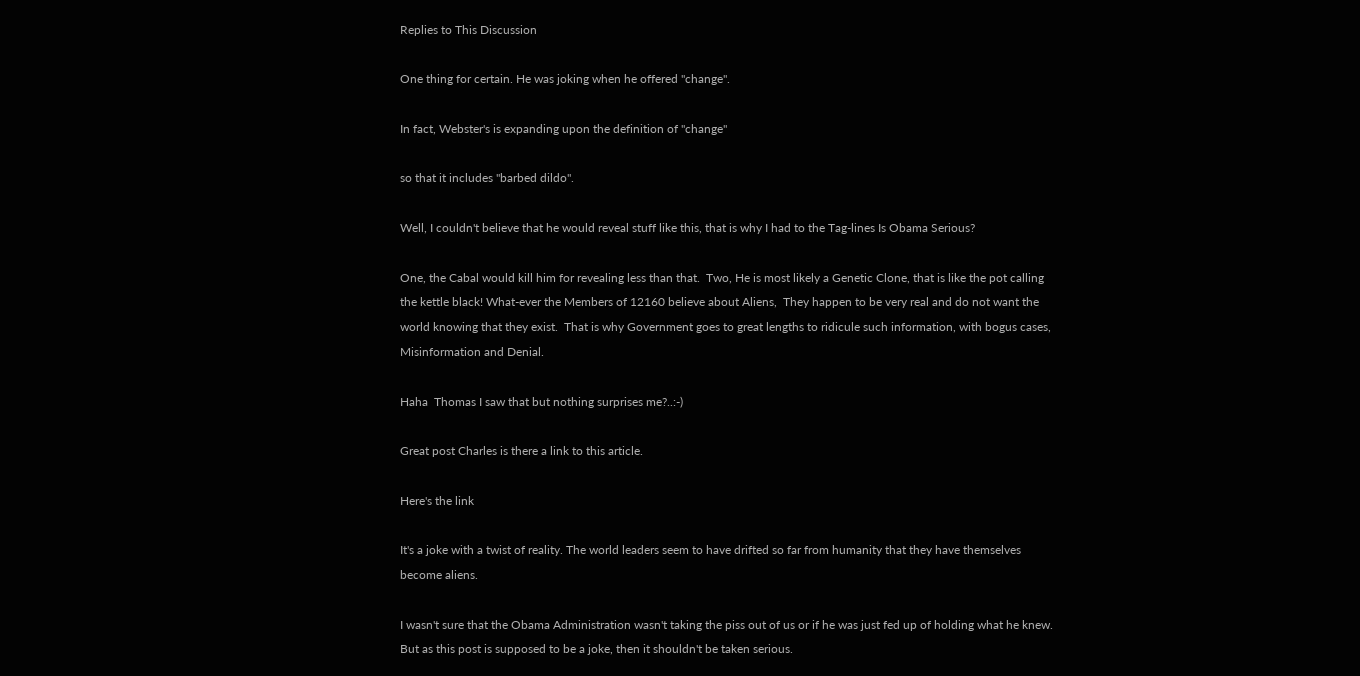Replies to This Discussion

One thing for certain. He was joking when he offered "change".

In fact, Webster's is expanding upon the definition of "change"

so that it includes "barbed dildo".

Well, I couldn't believe that he would reveal stuff like this, that is why I had to the Tag-lines Is Obama Serious?

One, the Cabal would kill him for revealing less than that.  Two, He is most likely a Genetic Clone, that is like the pot calling the kettle black! What-ever the Members of 12160 believe about Aliens,  They happen to be very real and do not want the world knowing that they exist.  That is why Government goes to great lengths to ridicule such information, with bogus cases, Misinformation and Denial.

Haha  Thomas I saw that but nothing surprises me?..:-)

Great post Charles is there a link to this article.

Here's the link

It's a joke with a twist of reality. The world leaders seem to have drifted so far from humanity that they have themselves become aliens.

I wasn't sure that the Obama Administration wasn't taking the piss out of us or if he was just fed up of holding what he knew.  But as this post is supposed to be a joke, then it shouldn't be taken serious.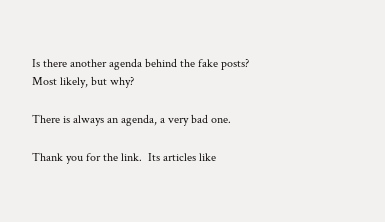Is there another agenda behind the fake posts?  Most likely, but why?

There is always an agenda, a very bad one.

Thank you for the link.  Its articles like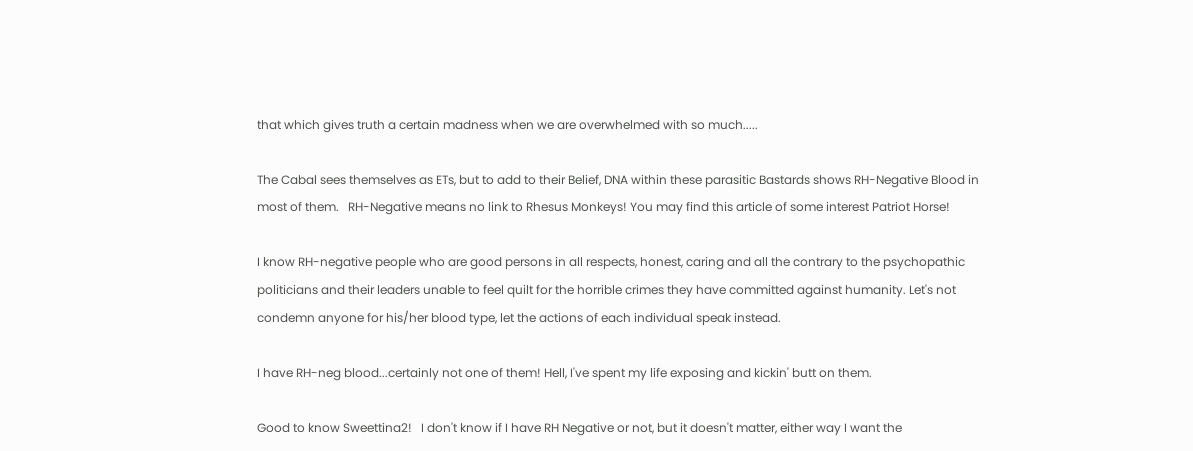that which gives truth a certain madness when we are overwhelmed with so much.....

The Cabal sees themselves as ETs, but to add to their Belief, DNA within these parasitic Bastards shows RH-Negative Blood in most of them.   RH-Negative means no link to Rhesus Monkeys! You may find this article of some interest Patriot Horse!

I know RH-negative people who are good persons in all respects, honest, caring and all the contrary to the psychopathic politicians and their leaders unable to feel quilt for the horrible crimes they have committed against humanity. Let's not condemn anyone for his/her blood type, let the actions of each individual speak instead.

I have RH-neg blood...certainly not one of them! Hell, I've spent my life exposing and kickin' butt on them.

Good to know Sweettina2!   I don't know if I have RH Negative or not, but it doesn't matter, either way I want the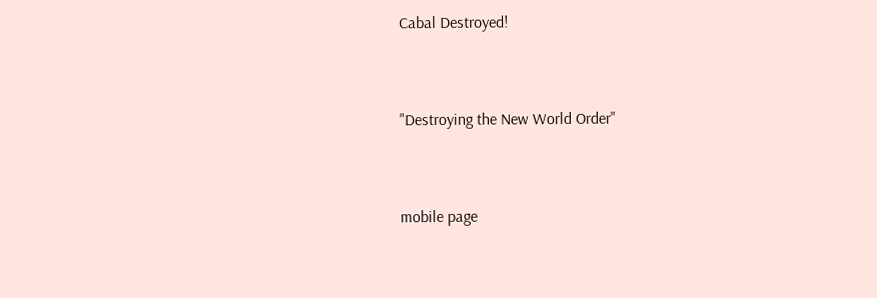Cabal Destroyed!


"Destroying the New World Order"


mobile page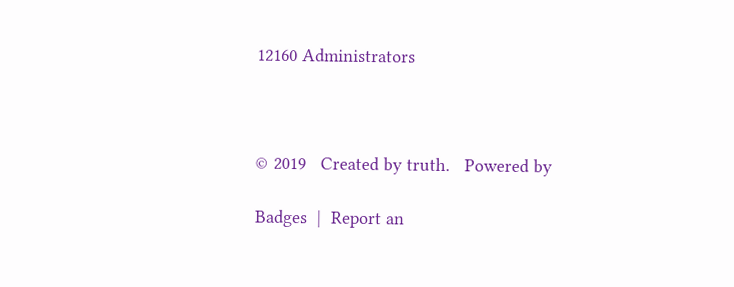12160 Administrators



© 2019   Created by truth.   Powered by

Badges  |  Report an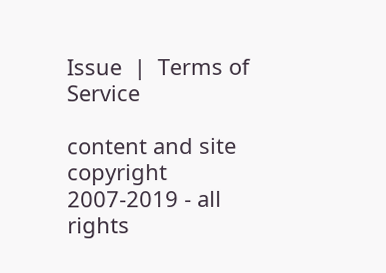Issue  |  Terms of Service

content and site copyright 2007-2019 - all rights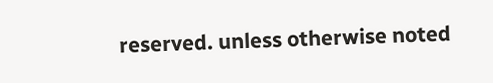reserved. unless otherwise noted